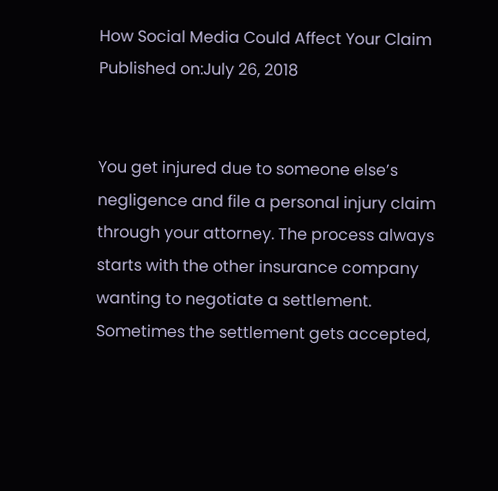How Social Media Could Affect Your Claim
Published on:July 26, 2018


You get injured due to someone else’s negligence and file a personal injury claim through your attorney. The process always starts with the other insurance company wanting to negotiate a settlement. Sometimes the settlement gets accepted,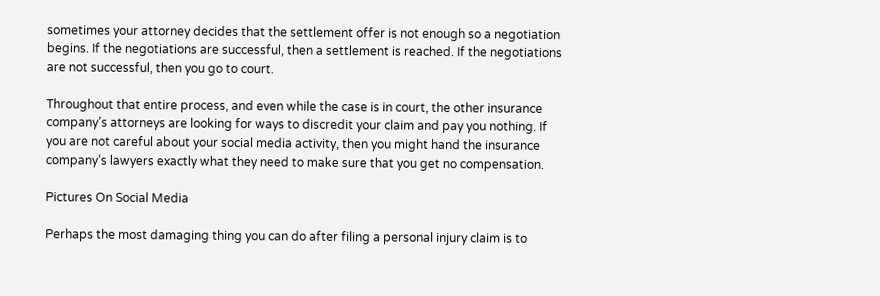sometimes your attorney decides that the settlement offer is not enough so a negotiation begins. If the negotiations are successful, then a settlement is reached. If the negotiations are not successful, then you go to court.

Throughout that entire process, and even while the case is in court, the other insurance company’s attorneys are looking for ways to discredit your claim and pay you nothing. If you are not careful about your social media activity, then you might hand the insurance company’s lawyers exactly what they need to make sure that you get no compensation.

Pictures On Social Media

Perhaps the most damaging thing you can do after filing a personal injury claim is to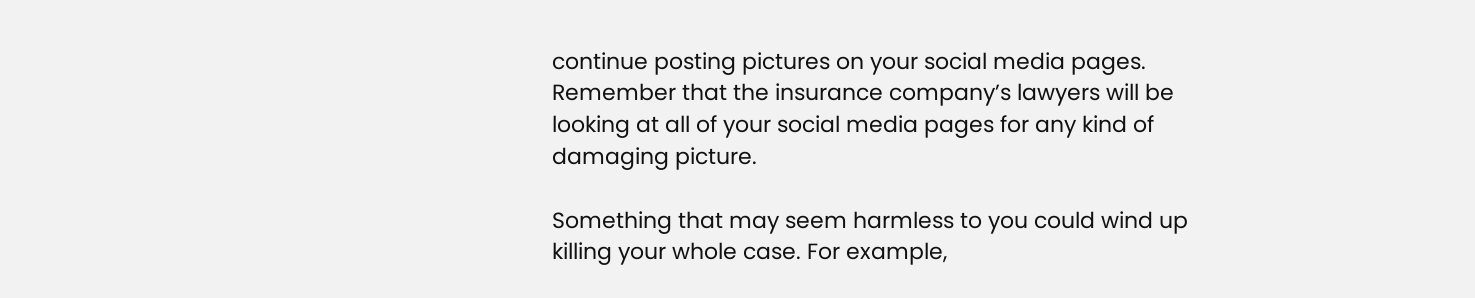continue posting pictures on your social media pages. Remember that the insurance company’s lawyers will be looking at all of your social media pages for any kind of damaging picture.

Something that may seem harmless to you could wind up killing your whole case. For example,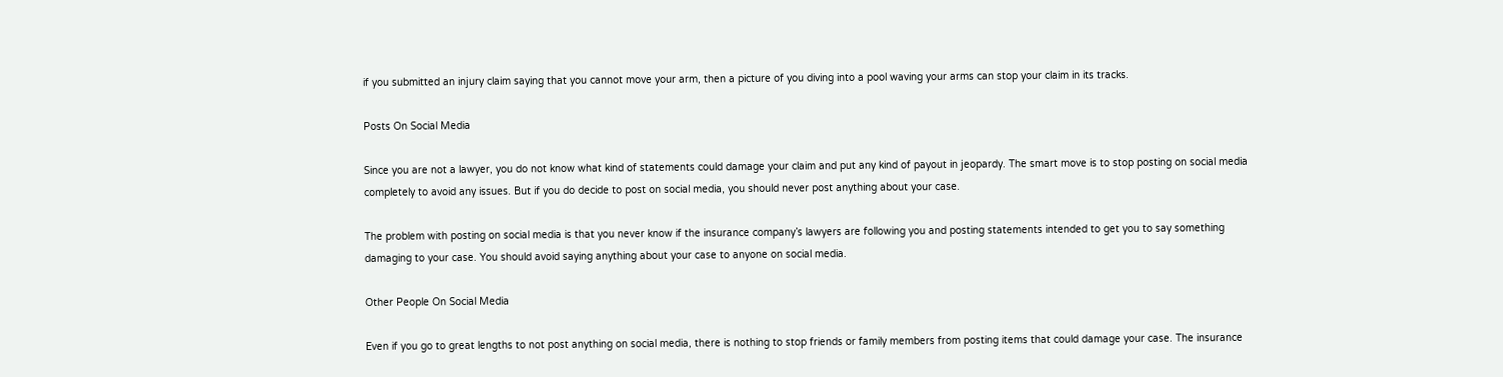if you submitted an injury claim saying that you cannot move your arm, then a picture of you diving into a pool waving your arms can stop your claim in its tracks.

Posts On Social Media

Since you are not a lawyer, you do not know what kind of statements could damage your claim and put any kind of payout in jeopardy. The smart move is to stop posting on social media completely to avoid any issues. But if you do decide to post on social media, you should never post anything about your case.

The problem with posting on social media is that you never know if the insurance company’s lawyers are following you and posting statements intended to get you to say something damaging to your case. You should avoid saying anything about your case to anyone on social media.

Other People On Social Media

Even if you go to great lengths to not post anything on social media, there is nothing to stop friends or family members from posting items that could damage your case. The insurance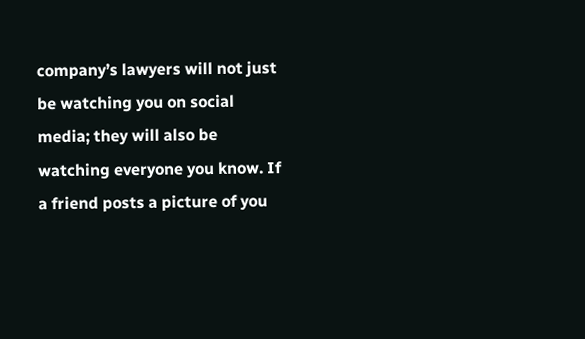company’s lawyers will not just be watching you on social media; they will also be watching everyone you know. If a friend posts a picture of you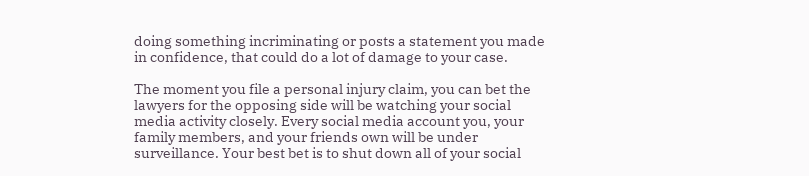doing something incriminating or posts a statement you made in confidence, that could do a lot of damage to your case.

The moment you file a personal injury claim, you can bet the lawyers for the opposing side will be watching your social media activity closely. Every social media account you, your family members, and your friends own will be under surveillance. Your best bet is to shut down all of your social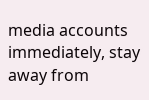media accounts immediately, stay away from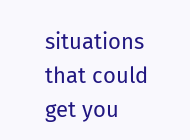situations that could get you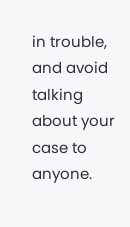in trouble, and avoid talking about your case to anyone.